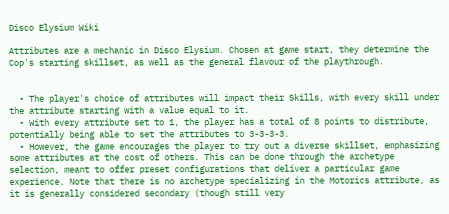Disco Elysium Wiki

Attributes are a mechanic in Disco Elysium. Chosen at game start, they determine the Cop's starting skillset, as well as the general flavour of the playthrough.


  • The player's choice of attributes will impact their Skills, with every skill under the attribute starting with a value equal to it.
  • With every attribute set to 1, the player has a total of 8 points to distribute, potentially being able to set the attributes to 3-3-3-3.
  • However, the game encourages the player to try out a diverse skillset, emphasizing some attributes at the cost of others. This can be done through the archetype selection, meant to offer preset configurations that deliver a particular game experience. Note that there is no archetype specializing in the Motorics attribute, as it is generally considered secondary (though still very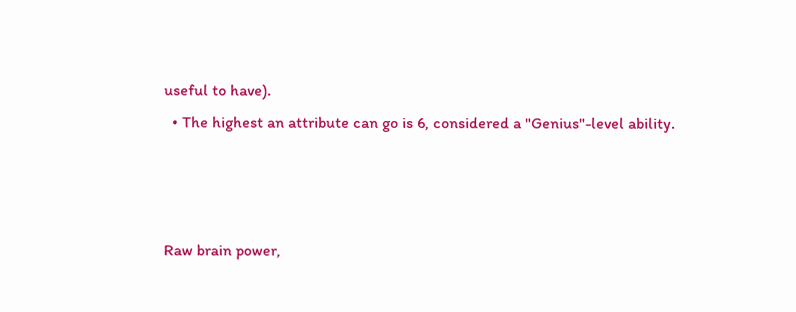useful to have).
  • The highest an attribute can go is 6, considered a "Genius"-level ability.



Raw brain power,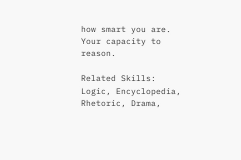how smart you are. Your capacity to reason.

Related Skills: Logic, Encyclopedia, Rhetoric, Drama,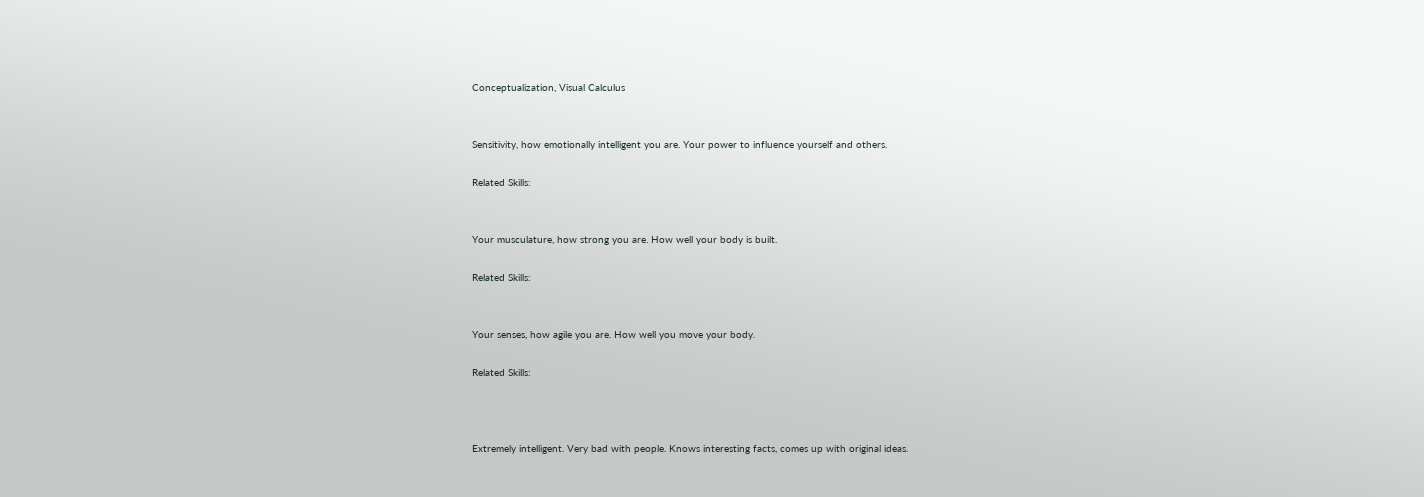Conceptualization, Visual Calculus


Sensitivity, how emotionally intelligent you are. Your power to influence yourself and others.

Related Skills:


Your musculature, how strong you are. How well your body is built.

Related Skills:


Your senses, how agile you are. How well you move your body.

Related Skills:



Extremely intelligent. Very bad with people. Knows interesting facts, comes up with original ideas.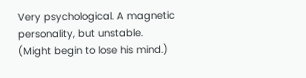Very psychological. A magnetic personality, but unstable. (Might begin to lose his mind.)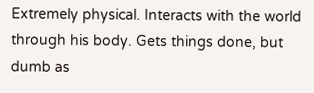Extremely physical. Interacts with the world through his body. Gets things done, but dumb as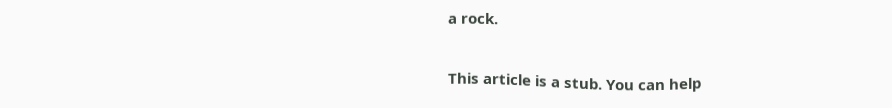a rock.

This article is a stub. You can help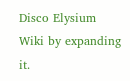Disco Elysium Wiki by expanding it.